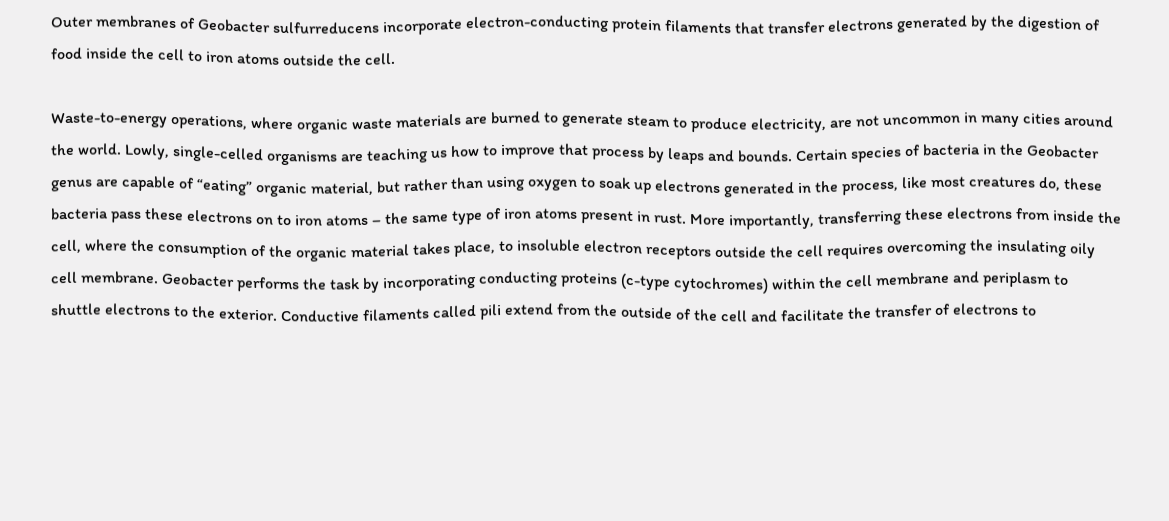Outer membranes of Geobacter sulfurreducens incorporate electron-conducting protein filaments that transfer electrons generated by the digestion of food inside the cell to iron atoms outside the cell.

Waste-to-energy operations, where organic waste materials are burned to generate steam to produce electricity, are not uncommon in many cities around the world. Lowly, single-celled organisms are teaching us how to improve that process by leaps and bounds. Certain species of bacteria in the Geobacter genus are capable of “eating” organic material, but rather than using oxygen to soak up electrons generated in the process, like most creatures do, these bacteria pass these electrons on to iron atoms – the same type of iron atoms present in rust. More importantly, transferring these electrons from inside the cell, where the consumption of the organic material takes place, to insoluble electron receptors outside the cell requires overcoming the insulating oily cell membrane. Geobacter performs the task by incorporating conducting proteins (c-type cytochromes) within the cell membrane and periplasm to shuttle electrons to the exterior. Conductive filaments called pili extend from the outside of the cell and facilitate the transfer of electrons to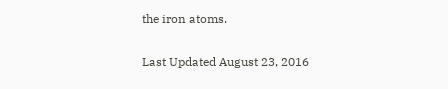the iron atoms.

Last Updated August 23, 2016